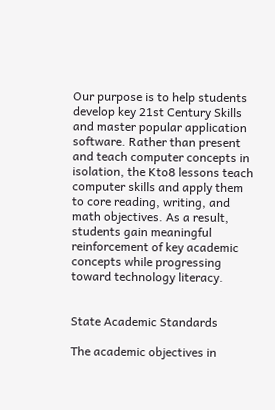Our purpose is to help students develop key 21st Century Skills and master popular application software. Rather than present and teach computer concepts in isolation, the Kto8 lessons teach computer skills and apply them to core reading, writing, and math objectives. As a result, students gain meaningful reinforcement of key academic concepts while progressing toward technology literacy.


State Academic Standards

The academic objectives in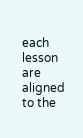each lesson are aligned to the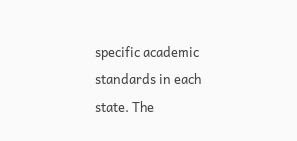specific academic standards in each state. The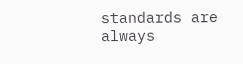standards are always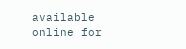available online for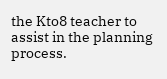the Kto8 teacher to assist in the planning process.